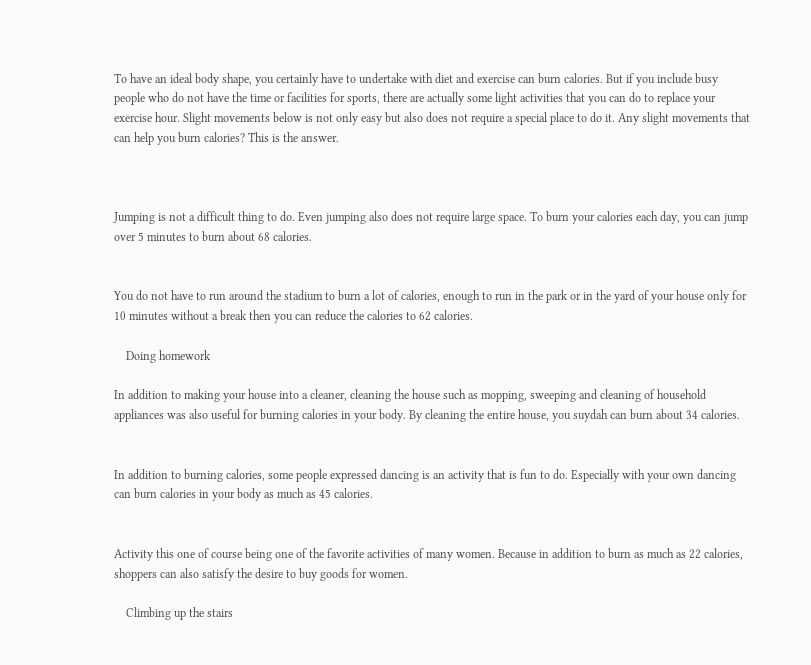To have an ideal body shape, you certainly have to undertake with diet and exercise can burn calories. But if you include busy people who do not have the time or facilities for sports, there are actually some light activities that you can do to replace your exercise hour. Slight movements below is not only easy but also does not require a special place to do it. Any slight movements that can help you burn calories? This is the answer.



Jumping is not a difficult thing to do. Even jumping also does not require large space. To burn your calories each day, you can jump over 5 minutes to burn about 68 calories.


You do not have to run around the stadium to burn a lot of calories, enough to run in the park or in the yard of your house only for 10 minutes without a break then you can reduce the calories to 62 calories.

    Doing homework

In addition to making your house into a cleaner, cleaning the house such as mopping, sweeping and cleaning of household appliances was also useful for burning calories in your body. By cleaning the entire house, you suydah can burn about 34 calories.


In addition to burning calories, some people expressed dancing is an activity that is fun to do. Especially with your own dancing can burn calories in your body as much as 45 calories.


Activity this one of course being one of the favorite activities of many women. Because in addition to burn as much as 22 calories, shoppers can also satisfy the desire to buy goods for women.

    Climbing up the stairs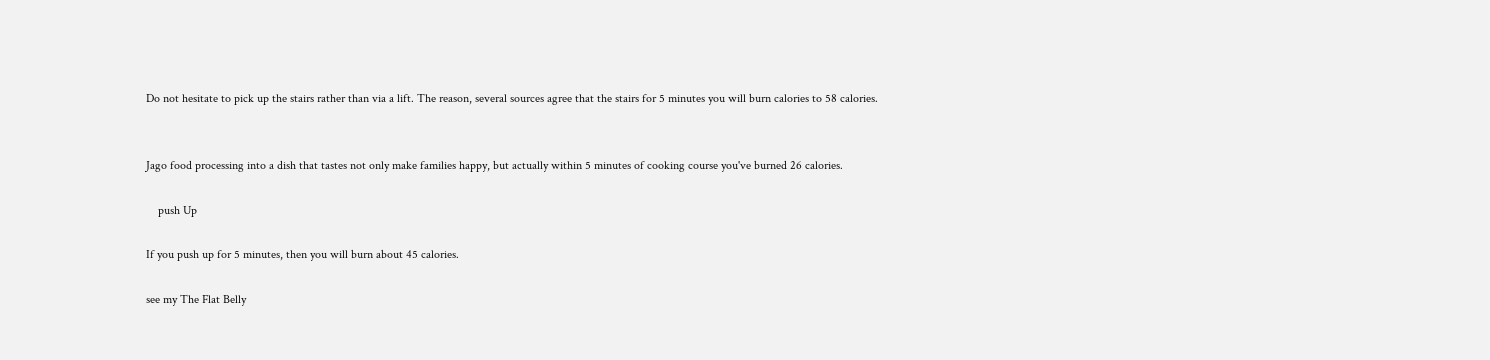Do not hesitate to pick up the stairs rather than via a lift. The reason, several sources agree that the stairs for 5 minutes you will burn calories to 58 calories.


Jago food processing into a dish that tastes not only make families happy, but actually within 5 minutes of cooking course you've burned 26 calories.

    push Up

If you push up for 5 minutes, then you will burn about 45 calories.

see my The Flat Belly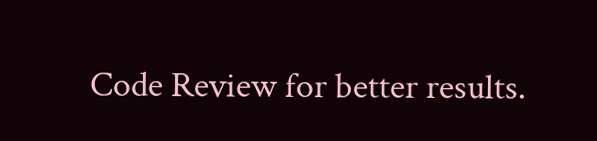Code Review for better results.